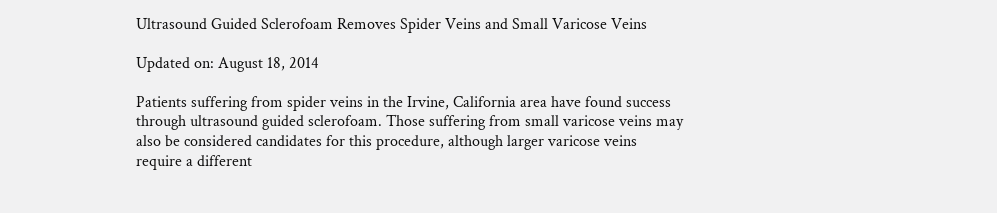Ultrasound Guided Sclerofoam Removes Spider Veins and Small Varicose Veins

Updated on: August 18, 2014

Patients suffering from spider veins in the Irvine, California area have found success through ultrasound guided sclerofoam. Those suffering from small varicose veins may also be considered candidates for this procedure, although larger varicose veins require a different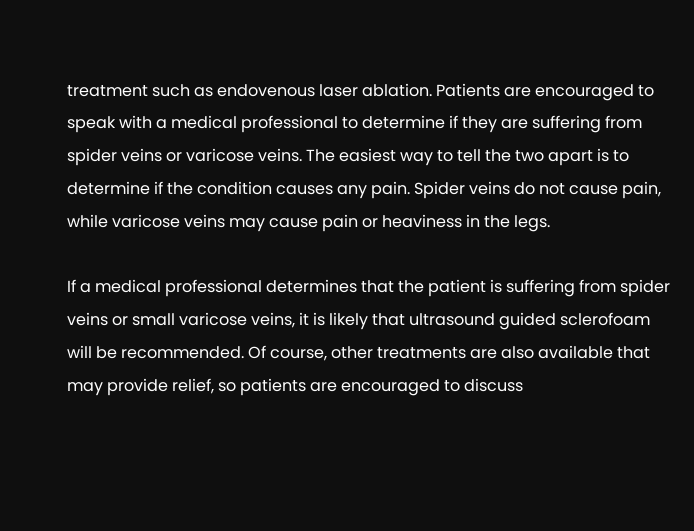treatment such as endovenous laser ablation. Patients are encouraged to speak with a medical professional to determine if they are suffering from spider veins or varicose veins. The easiest way to tell the two apart is to determine if the condition causes any pain. Spider veins do not cause pain, while varicose veins may cause pain or heaviness in the legs.

If a medical professional determines that the patient is suffering from spider veins or small varicose veins, it is likely that ultrasound guided sclerofoam will be recommended. Of course, other treatments are also available that may provide relief, so patients are encouraged to discuss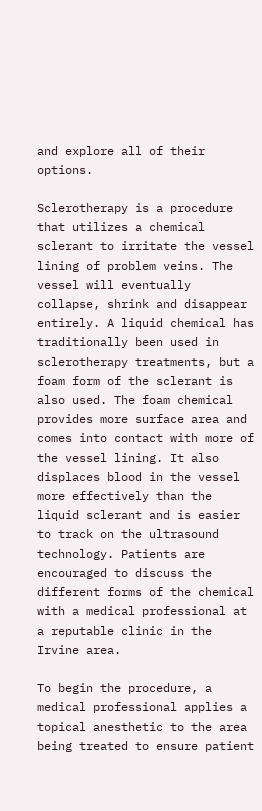and explore all of their options.

Sclerotherapy is a procedure that utilizes a chemical sclerant to irritate the vessel lining of problem veins. The vessel will eventually collapse, shrink and disappear entirely. A liquid chemical has traditionally been used in sclerotherapy treatments, but a foam form of the sclerant is also used. The foam chemical provides more surface area and comes into contact with more of the vessel lining. It also displaces blood in the vessel more effectively than the liquid sclerant and is easier to track on the ultrasound technology. Patients are encouraged to discuss the different forms of the chemical with a medical professional at a reputable clinic in the Irvine area.

To begin the procedure, a medical professional applies a topical anesthetic to the area being treated to ensure patient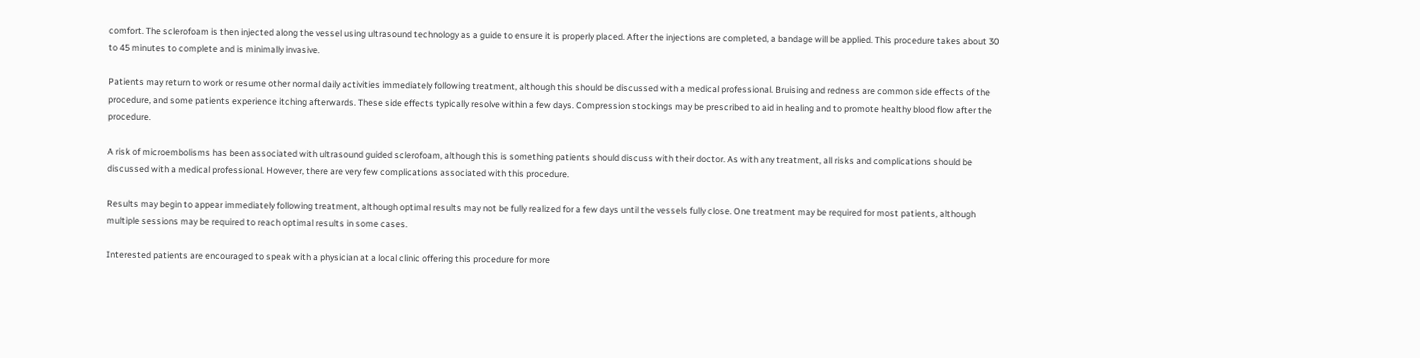comfort. The sclerofoam is then injected along the vessel using ultrasound technology as a guide to ensure it is properly placed. After the injections are completed, a bandage will be applied. This procedure takes about 30 to 45 minutes to complete and is minimally invasive.

Patients may return to work or resume other normal daily activities immediately following treatment, although this should be discussed with a medical professional. Bruising and redness are common side effects of the procedure, and some patients experience itching afterwards. These side effects typically resolve within a few days. Compression stockings may be prescribed to aid in healing and to promote healthy blood flow after the procedure.

A risk of microembolisms has been associated with ultrasound guided sclerofoam, although this is something patients should discuss with their doctor. As with any treatment, all risks and complications should be discussed with a medical professional. However, there are very few complications associated with this procedure.

Results may begin to appear immediately following treatment, although optimal results may not be fully realized for a few days until the vessels fully close. One treatment may be required for most patients, although multiple sessions may be required to reach optimal results in some cases.

Interested patients are encouraged to speak with a physician at a local clinic offering this procedure for more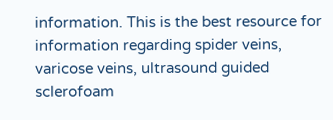information. This is the best resource for information regarding spider veins, varicose veins, ultrasound guided sclerofoam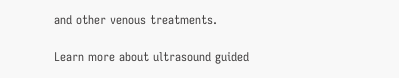and other venous treatments.

Learn more about ultrasound guided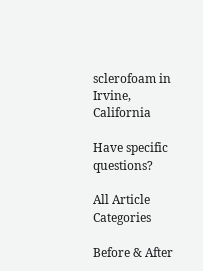sclerofoam in Irvine, California

Have specific questions?

All Article Categories

Before & After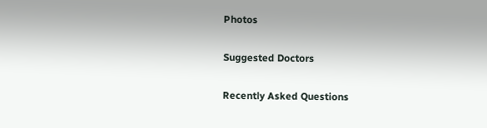Photos

Suggested Doctors

Recently Asked Questions